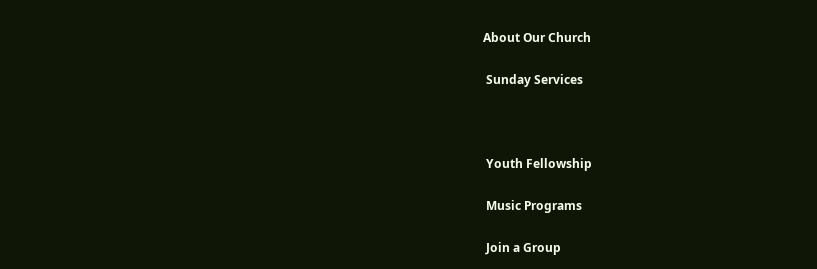About Our Church

 Sunday Services



 Youth Fellowship

 Music Programs

 Join a Group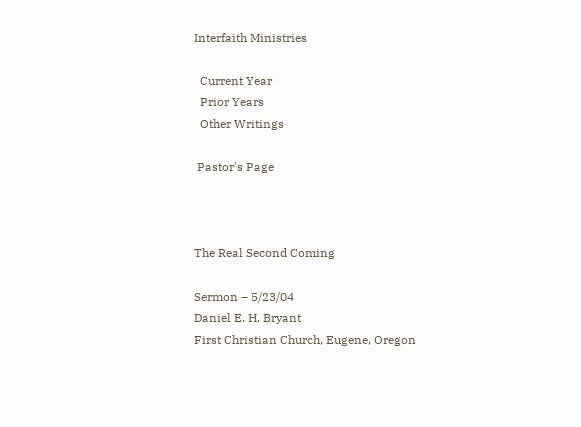Interfaith Ministries

  Current Year
  Prior Years
  Other Writings

 Pastor's Page



The Real Second Coming

Sermon – 5/23/04
Daniel E. H. Bryant
First Christian Church, Eugene, Oregon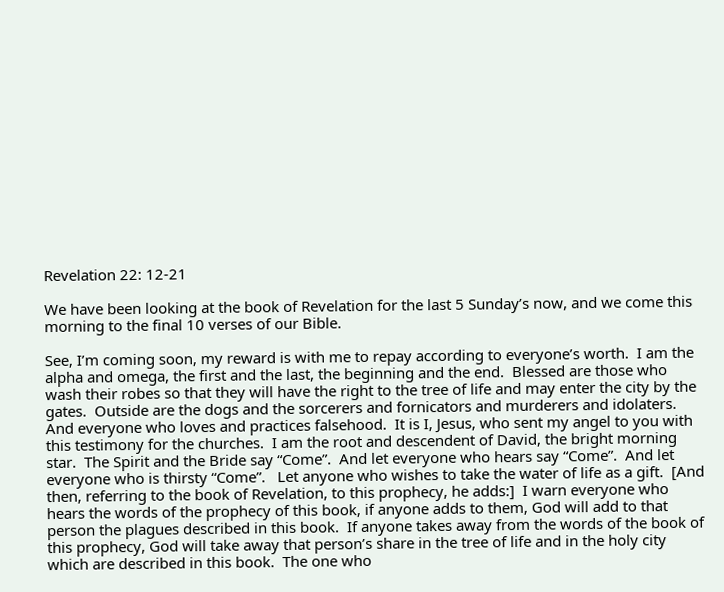Revelation 22: 12-21

We have been looking at the book of Revelation for the last 5 Sunday’s now, and we come this morning to the final 10 verses of our Bible.

See, I’m coming soon, my reward is with me to repay according to everyone’s worth.  I am the alpha and omega, the first and the last, the beginning and the end.  Blessed are those who wash their robes so that they will have the right to the tree of life and may enter the city by the gates.  Outside are the dogs and the sorcerers and fornicators and murderers and idolaters.  And everyone who loves and practices falsehood.  It is I, Jesus, who sent my angel to you with this testimony for the churches.  I am the root and descendent of David, the bright morning star.  The Spirit and the Bride say “Come”.  And let everyone who hears say “Come”.  And let everyone who is thirsty “Come”.   Let anyone who wishes to take the water of life as a gift.  [And then, referring to the book of Revelation, to this prophecy, he adds:]  I warn everyone who hears the words of the prophecy of this book, if anyone adds to them, God will add to that person the plagues described in this book.  If anyone takes away from the words of the book of this prophecy, God will take away that person’s share in the tree of life and in the holy city which are described in this book.  The one who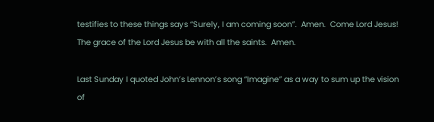testifies to these things says “Surely, I am coming soon”.  Amen.  Come Lord Jesus!  The grace of the Lord Jesus be with all the saints.  Amen.

Last Sunday I quoted John’s Lennon’s song “Imagine” as a way to sum up the vision of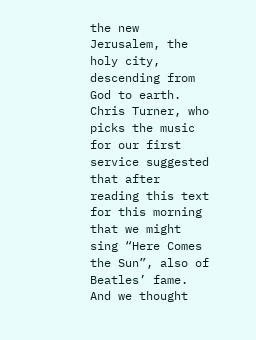the new Jerusalem, the holy city, descending from God to earth.  Chris Turner, who picks the music for our first service suggested that after reading this text for this morning that we might sing “Here Comes the Sun”, also of Beatles’ fame.  And we thought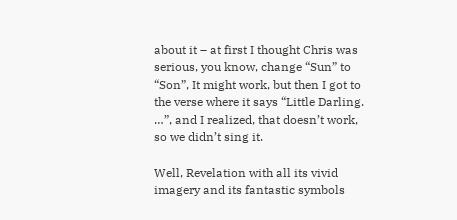about it – at first I thought Chris was serious, you know, change “Sun” to “Son”, It might work, but then I got to the verse where it says “Little Darling. …”, and I realized, that doesn’t work, so we didn’t sing it.

Well, Revelation with all its vivid imagery and its fantastic symbols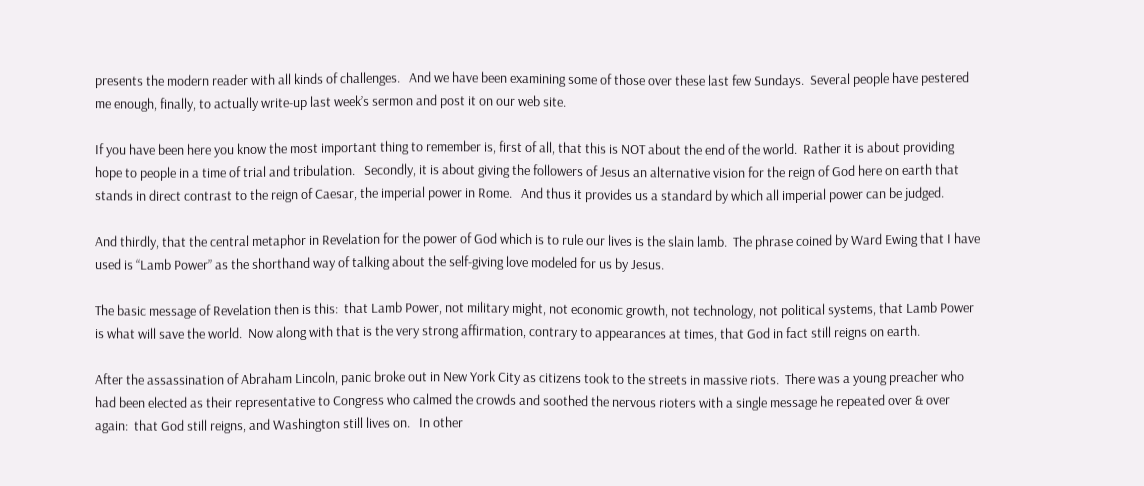presents the modern reader with all kinds of challenges.   And we have been examining some of those over these last few Sundays.  Several people have pestered me enough, finally, to actually write-up last week’s sermon and post it on our web site.

If you have been here you know the most important thing to remember is, first of all, that this is NOT about the end of the world.  Rather it is about providing hope to people in a time of trial and tribulation.   Secondly, it is about giving the followers of Jesus an alternative vision for the reign of God here on earth that stands in direct contrast to the reign of Caesar, the imperial power in Rome.   And thus it provides us a standard by which all imperial power can be judged.

And thirdly, that the central metaphor in Revelation for the power of God which is to rule our lives is the slain lamb.  The phrase coined by Ward Ewing that I have used is “Lamb Power” as the shorthand way of talking about the self-giving love modeled for us by Jesus.

The basic message of Revelation then is this:  that Lamb Power, not military might, not economic growth, not technology, not political systems, that Lamb Power is what will save the world.  Now along with that is the very strong affirmation, contrary to appearances at times, that God in fact still reigns on earth.

After the assassination of Abraham Lincoln, panic broke out in New York City as citizens took to the streets in massive riots.  There was a young preacher who had been elected as their representative to Congress who calmed the crowds and soothed the nervous rioters with a single message he repeated over & over again:  that God still reigns, and Washington still lives on.   In other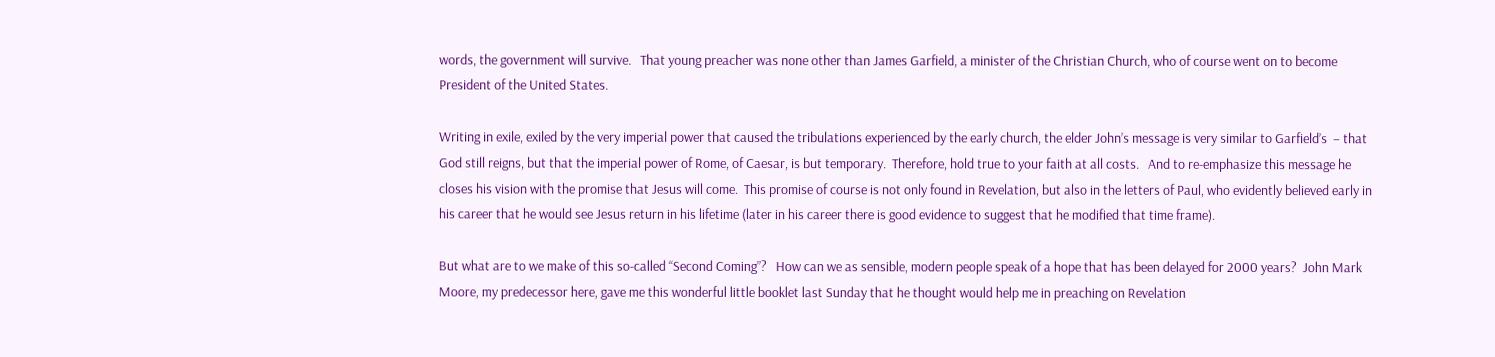words, the government will survive.   That young preacher was none other than James Garfield, a minister of the Christian Church, who of course went on to become President of the United States.

Writing in exile, exiled by the very imperial power that caused the tribulations experienced by the early church, the elder John’s message is very similar to Garfield’s  – that God still reigns, but that the imperial power of Rome, of Caesar, is but temporary.  Therefore, hold true to your faith at all costs.   And to re-emphasize this message he closes his vision with the promise that Jesus will come.  This promise of course is not only found in Revelation, but also in the letters of Paul, who evidently believed early in his career that he would see Jesus return in his lifetime (later in his career there is good evidence to suggest that he modified that time frame).

But what are to we make of this so-called “Second Coming”?   How can we as sensible, modern people speak of a hope that has been delayed for 2000 years?  John Mark Moore, my predecessor here, gave me this wonderful little booklet last Sunday that he thought would help me in preaching on Revelation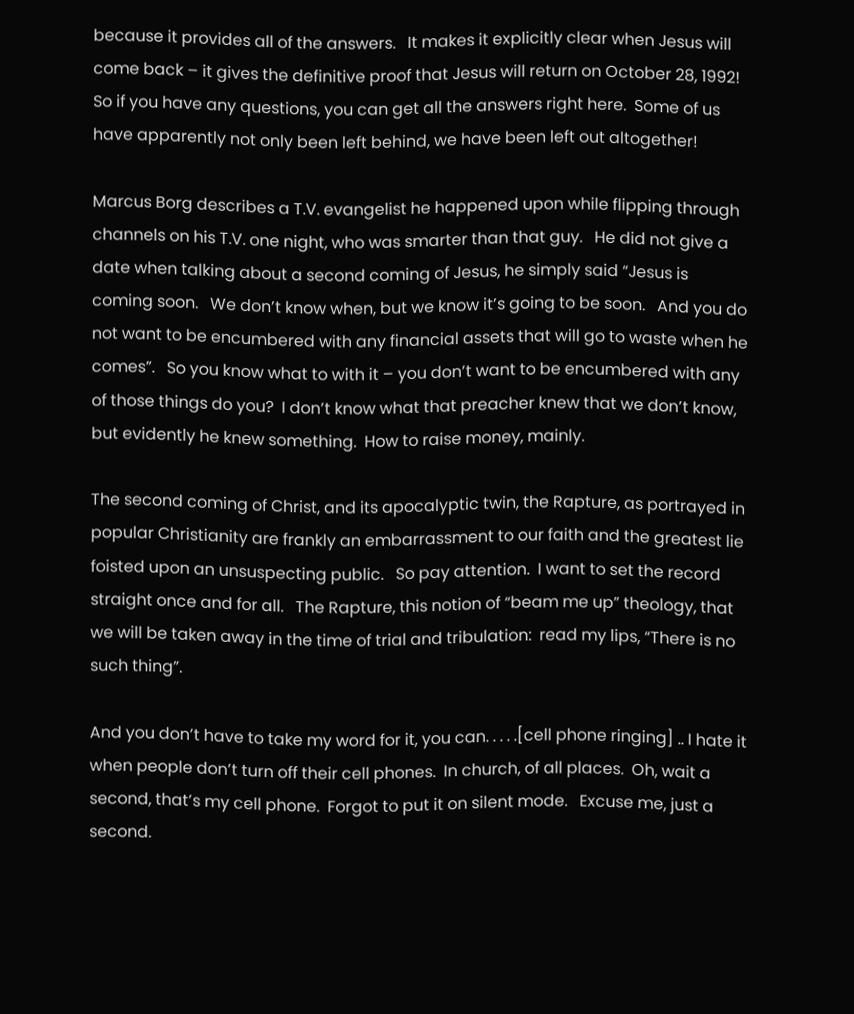because it provides all of the answers.   It makes it explicitly clear when Jesus will come back – it gives the definitive proof that Jesus will return on October 28, 1992!   So if you have any questions, you can get all the answers right here.  Some of us have apparently not only been left behind, we have been left out altogether!

Marcus Borg describes a T.V. evangelist he happened upon while flipping through channels on his T.V. one night, who was smarter than that guy.   He did not give a date when talking about a second coming of Jesus, he simply said “Jesus is coming soon.   We don’t know when, but we know it’s going to be soon.   And you do not want to be encumbered with any financial assets that will go to waste when he comes”.   So you know what to with it – you don’t want to be encumbered with any of those things do you?  I don’t know what that preacher knew that we don’t know, but evidently he knew something.  How to raise money, mainly.

The second coming of Christ, and its apocalyptic twin, the Rapture, as portrayed in popular Christianity are frankly an embarrassment to our faith and the greatest lie foisted upon an unsuspecting public.   So pay attention.  I want to set the record straight once and for all.   The Rapture, this notion of “beam me up” theology, that we will be taken away in the time of trial and tribulation:  read my lips, “There is no such thing”.

And you don’t have to take my word for it, you can. . . . .[cell phone ringing] .. I hate it when people don’t turn off their cell phones.  In church, of all places.  Oh, wait a second, that’s my cell phone.  Forgot to put it on silent mode.   Excuse me, just a second.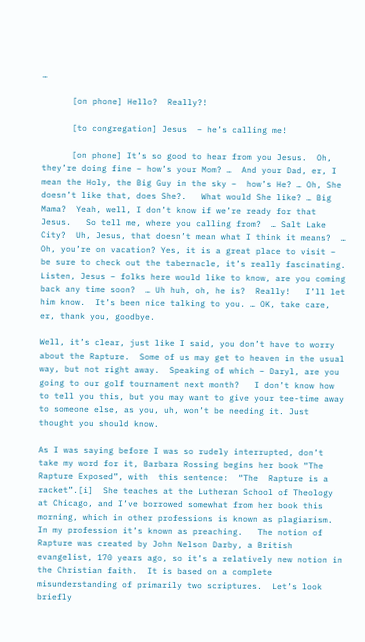…

      [on phone] Hello?  Really?!

      [to congregation] Jesus  – he’s calling me!

      [on phone] It’s so good to hear from you Jesus.  Oh, they’re doing fine – how’s your Mom? …  And your Dad, er, I mean the Holy, the Big Guy in the sky –  how’s He? … Oh, She doesn’t like that, does She?.   What would She like? … Big Mama?  Yeah, well, I don’t know if we’re ready for that Jesus.   So tell me, where you calling from?  … Salt Lake City?  Uh, Jesus, that doesn’t mean what I think it means?  … Oh, you’re on vacation? Yes, it is a great place to visit – be sure to check out the tabernacle, it’s really fascinating.   Listen, Jesus – folks here would like to know, are you coming back any time soon?  … Uh huh, oh, he is?  Really!   I’ll let him know.  It’s been nice talking to you. … OK, take care, er, thank you, goodbye.

Well, it’s clear, just like I said, you don’t have to worry about the Rapture.  Some of us may get to heaven in the usual way, but not right away.  Speaking of which – Daryl, are you going to our golf tournament next month?   I don’t know how to tell you this, but you may want to give your tee-time away to someone else, as you, uh, won’t be needing it. Just thought you should know.

As I was saying before I was so rudely interrupted, don’t take my word for it, Barbara Rossing begins her book “The Rapture Exposed”, with  this sentence:  “The  Rapture is a racket”.[i]  She teaches at the Lutheran School of Theology at Chicago, and I’ve borrowed somewhat from her book this morning, which in other professions is known as plagiarism.  In my profession it’s known as preaching.   The notion of Rapture was created by John Nelson Darby, a British evangelist, 170 years ago, so it’s a relatively new notion in the Christian faith.  It is based on a complete misunderstanding of primarily two scriptures.  Let’s look briefly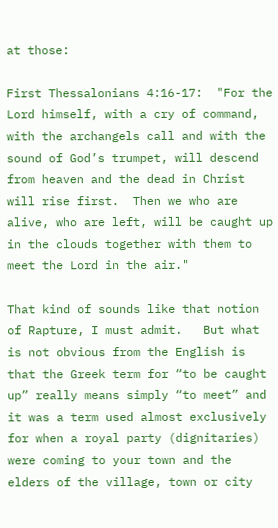at those:

First Thessalonians 4:16-17:  "For the Lord himself, with a cry of command, with the archangels call and with the sound of God’s trumpet, will descend from heaven and the dead in Christ will rise first.  Then we who are alive, who are left, will be caught up in the clouds together with them to meet the Lord in the air."

That kind of sounds like that notion of Rapture, I must admit.   But what is not obvious from the English is that the Greek term for “to be caught up” really means simply “to meet” and it was a term used almost exclusively for when a royal party (dignitaries) were coming to your town and the elders of the village, town or city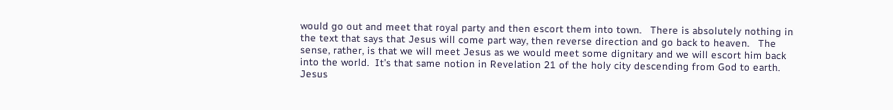would go out and meet that royal party and then escort them into town.   There is absolutely nothing in the text that says that Jesus will come part way, then reverse direction and go back to heaven.   The sense, rather, is that we will meet Jesus as we would meet some dignitary and we will escort him back into the world.  It’s that same notion in Revelation 21 of the holy city descending from God to earth.   Jesus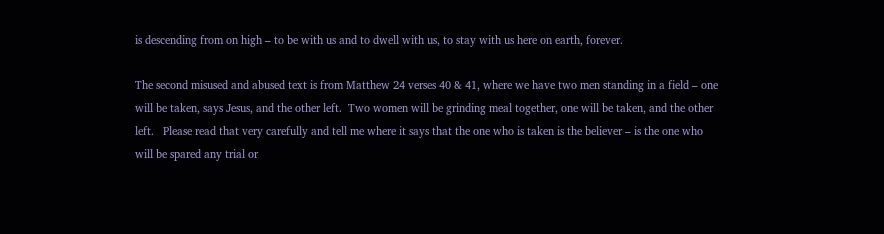is descending from on high – to be with us and to dwell with us, to stay with us here on earth, forever.

The second misused and abused text is from Matthew 24 verses 40 & 41, where we have two men standing in a field – one will be taken, says Jesus, and the other left.  Two women will be grinding meal together, one will be taken, and the other left.   Please read that very carefully and tell me where it says that the one who is taken is the believer – is the one who will be spared any trial or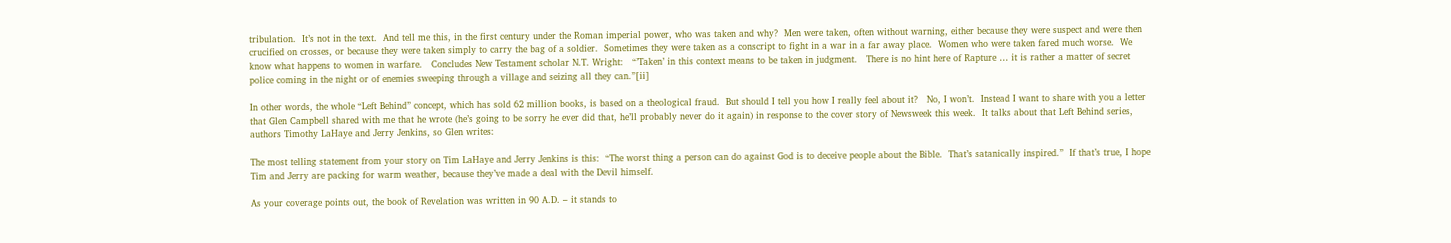tribulation.  It’s not in the text.  And tell me this, in the first century under the Roman imperial power, who was taken and why?  Men were taken, often without warning, either because they were suspect and were then crucified on crosses, or because they were taken simply to carry the bag of a soldier.  Sometimes they were taken as a conscript to fight in a war in a far away place.  Women who were taken fared much worse.  We know what happens to women in warfare.   Concludes New Testament scholar N.T. Wright:   “’Taken’ in this context means to be taken in judgment.   There is no hint here of Rapture … it is rather a matter of secret police coming in the night or of enemies sweeping through a village and seizing all they can.”[ii]

In other words, the whole “Left Behind” concept, which has sold 62 million books, is based on a theological fraud.  But should I tell you how I really feel about it?   No, I won’t.  Instead I want to share with you a letter that Glen Campbell shared with me that he wrote (he’s going to be sorry he ever did that, he’ll probably never do it again) in response to the cover story of Newsweek this week.  It talks about that Left Behind series, authors Timothy LaHaye and Jerry Jenkins, so Glen writes:

The most telling statement from your story on Tim LaHaye and Jerry Jenkins is this:  “The worst thing a person can do against God is to deceive people about the Bible.  That’s satanically inspired.”  If that’s true, I hope Tim and Jerry are packing for warm weather, because they’ve made a deal with the Devil himself.

As your coverage points out, the book of Revelation was written in 90 A.D. – it stands to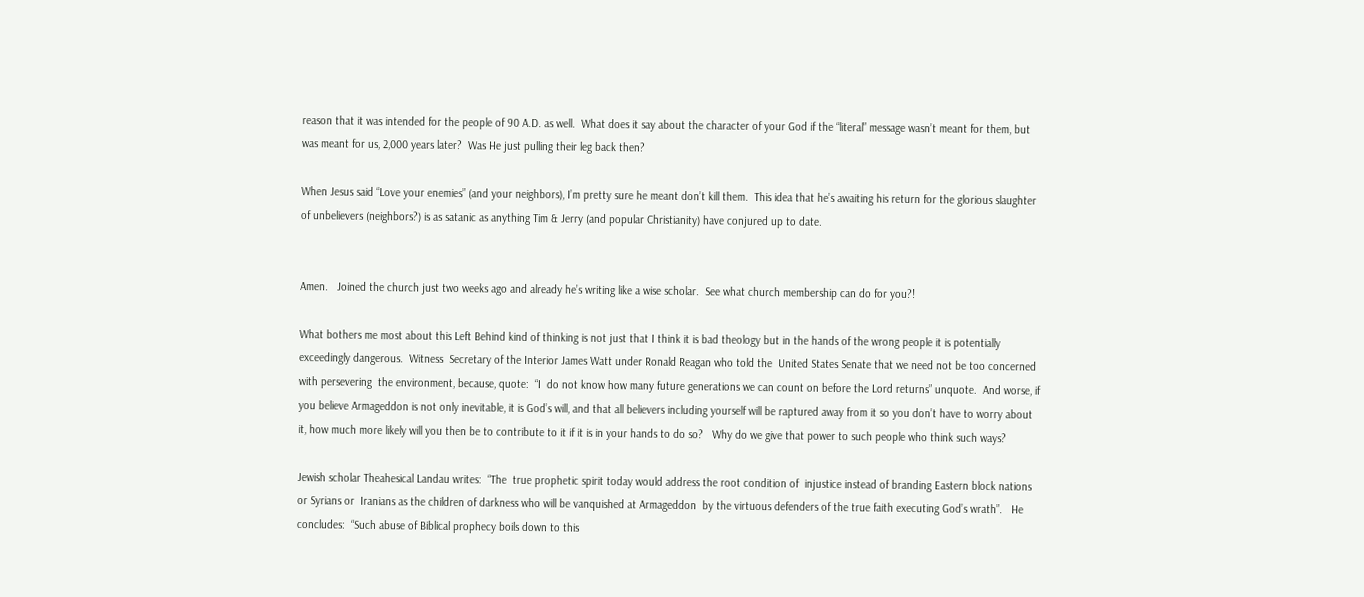reason that it was intended for the people of 90 A.D. as well.  What does it say about the character of your God if the “literal” message wasn’t meant for them, but was meant for us, 2,000 years later?  Was He just pulling their leg back then?

When Jesus said “Love your enemies” (and your neighbors), I’m pretty sure he meant don’t kill them.  This idea that he’s awaiting his return for the glorious slaughter of unbelievers (neighbors?) is as satanic as anything Tim & Jerry (and popular Christianity) have conjured up to date.


Amen.   Joined the church just two weeks ago and already he’s writing like a wise scholar.  See what church membership can do for you?!

What bothers me most about this Left Behind kind of thinking is not just that I think it is bad theology but in the hands of the wrong people it is potentially exceedingly dangerous.  Witness  Secretary of the Interior James Watt under Ronald Reagan who told the  United States Senate that we need not be too concerned with persevering  the environment, because, quote:  “I  do not know how many future generations we can count on before the Lord returns” unquote.  And worse, if you believe Armageddon is not only inevitable, it is God’s will, and that all believers including yourself will be raptured away from it so you don’t have to worry about it, how much more likely will you then be to contribute to it if it is in your hands to do so?   Why do we give that power to such people who think such ways?

Jewish scholar Theahesical Landau writes:  “The  true prophetic spirit today would address the root condition of  injustice instead of branding Eastern block nations or Syrians or  Iranians as the children of darkness who will be vanquished at Armageddon  by the virtuous defenders of the true faith executing God’s wrath”.   He concludes:  “Such abuse of Biblical prophecy boils down to this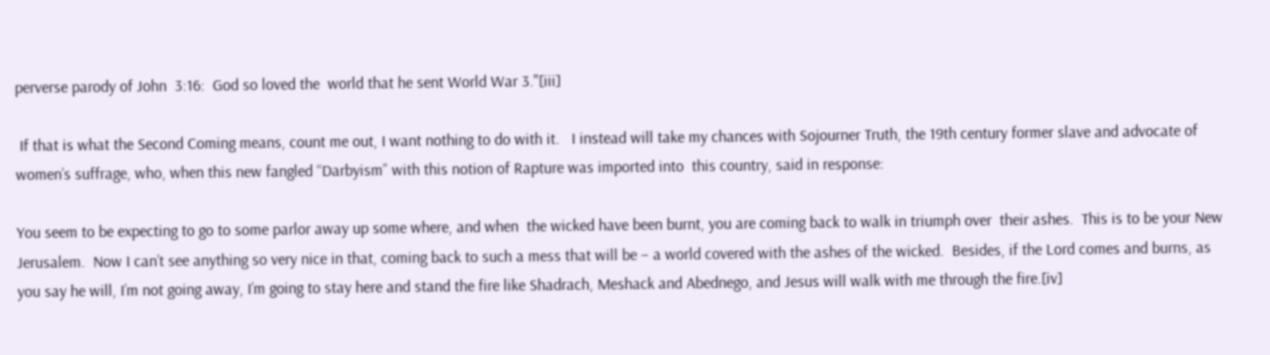perverse parody of John  3:16:  God so loved the  world that he sent World War 3."[iii]

 If that is what the Second Coming means, count me out, I want nothing to do with it.   I instead will take my chances with Sojourner Truth, the 19th century former slave and advocate of women’s suffrage, who, when this new fangled “Darbyism” with this notion of Rapture was imported into  this country, said in response:

You seem to be expecting to go to some parlor away up some where, and when  the wicked have been burnt, you are coming back to walk in triumph over  their ashes.  This is to be your New Jerusalem.  Now I can’t see anything so very nice in that, coming back to such a mess that will be – a world covered with the ashes of the wicked.  Besides, if the Lord comes and burns, as you say he will, I’m not going away, I’m going to stay here and stand the fire like Shadrach, Meshack and Abednego, and Jesus will walk with me through the fire.[iv]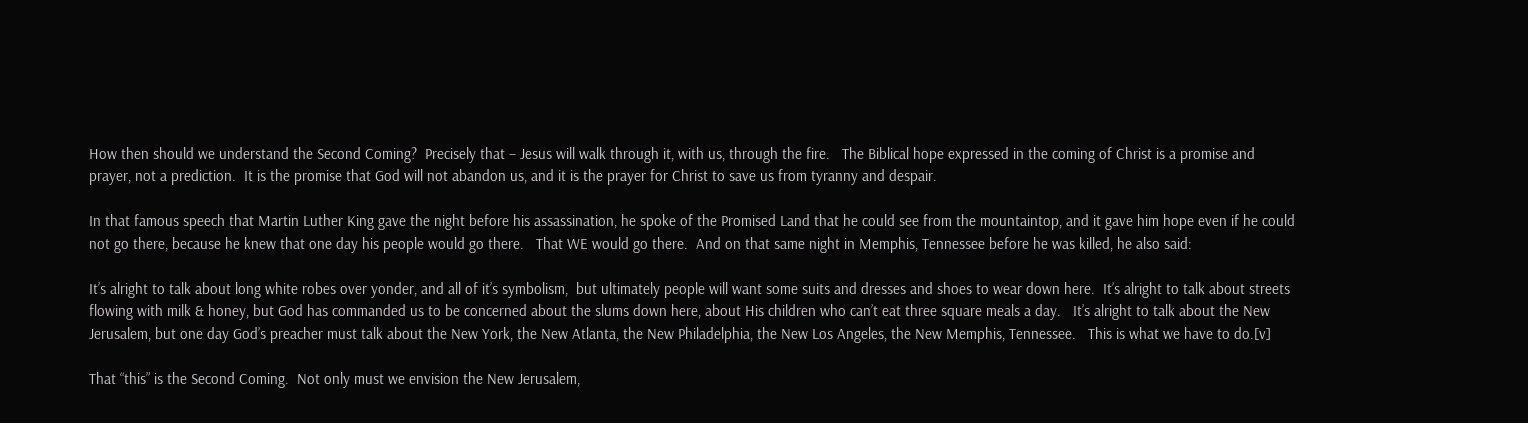How then should we understand the Second Coming?  Precisely that – Jesus will walk through it, with us, through the fire.   The Biblical hope expressed in the coming of Christ is a promise and prayer, not a prediction.  It is the promise that God will not abandon us, and it is the prayer for Christ to save us from tyranny and despair.

In that famous speech that Martin Luther King gave the night before his assassination, he spoke of the Promised Land that he could see from the mountaintop, and it gave him hope even if he could not go there, because he knew that one day his people would go there.   That WE would go there.  And on that same night in Memphis, Tennessee before he was killed, he also said:

It’s alright to talk about long white robes over yonder, and all of it’s symbolism,  but ultimately people will want some suits and dresses and shoes to wear down here.  It’s alright to talk about streets flowing with milk & honey, but God has commanded us to be concerned about the slums down here, about His children who can’t eat three square meals a day.   It’s alright to talk about the New Jerusalem, but one day God’s preacher must talk about the New York, the New Atlanta, the New Philadelphia, the New Los Angeles, the New Memphis, Tennessee.   This is what we have to do.[v]

That “this” is the Second Coming.  Not only must we envision the New Jerusalem,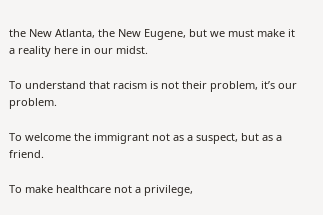the New Atlanta, the New Eugene, but we must make it a reality here in our midst.

To understand that racism is not their problem, it’s our problem.

To welcome the immigrant not as a suspect, but as a friend.

To make healthcare not a privilege,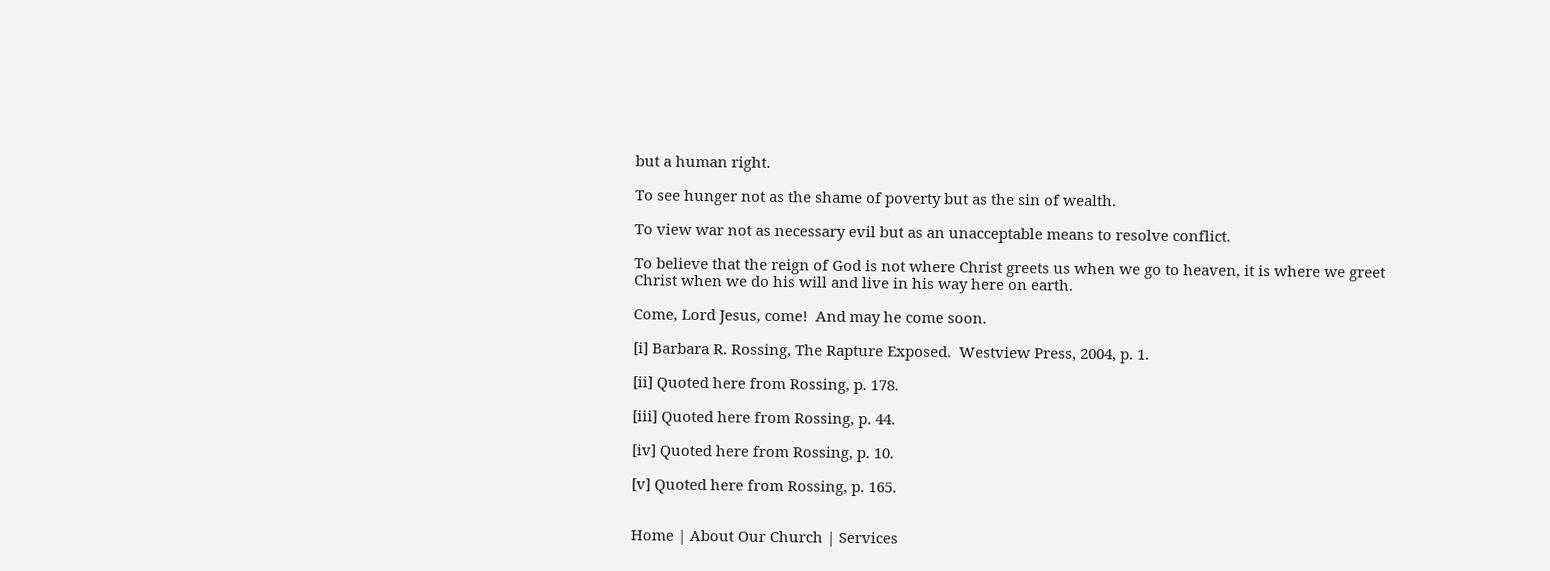but a human right.

To see hunger not as the shame of poverty but as the sin of wealth.

To view war not as necessary evil but as an unacceptable means to resolve conflict.

To believe that the reign of God is not where Christ greets us when we go to heaven, it is where we greet Christ when we do his will and live in his way here on earth.

Come, Lord Jesus, come!  And may he come soon.

[i] Barbara R. Rossing, The Rapture Exposed.  Westview Press, 2004, p. 1.

[ii] Quoted here from Rossing, p. 178.

[iii] Quoted here from Rossing, p. 44.

[iv] Quoted here from Rossing, p. 10.

[v] Quoted here from Rossing, p. 165.


Home | About Our Church | Services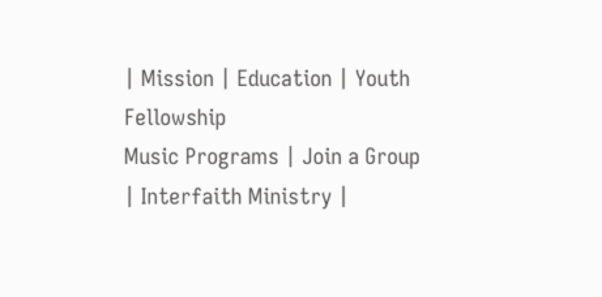| Mission | Education | Youth Fellowship
Music Programs | Join a Group | Interfaith Ministry |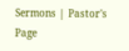Sermons | Pastor's Page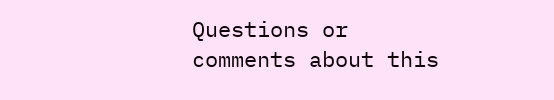Questions or comments about this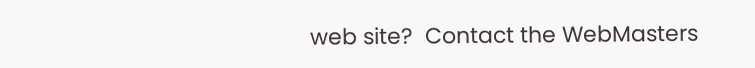web site?  Contact the WebMasters